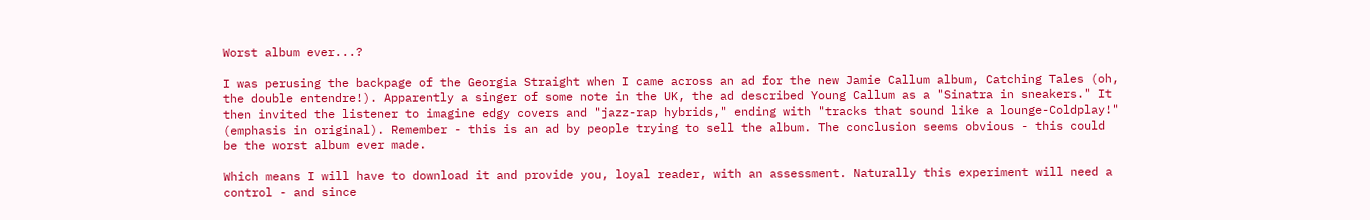Worst album ever...?

I was perusing the backpage of the Georgia Straight when I came across an ad for the new Jamie Callum album, Catching Tales (oh, the double entendre!). Apparently a singer of some note in the UK, the ad described Young Callum as a "Sinatra in sneakers." It then invited the listener to imagine edgy covers and "jazz-rap hybrids," ending with "tracks that sound like a lounge-Coldplay!" (emphasis in original). Remember - this is an ad by people trying to sell the album. The conclusion seems obvious - this could be the worst album ever made.

Which means I will have to download it and provide you, loyal reader, with an assessment. Naturally this experiment will need a control - and since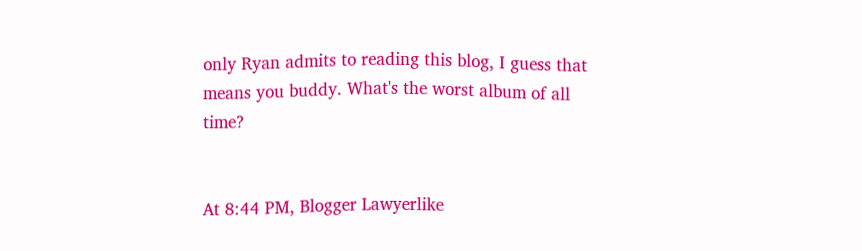only Ryan admits to reading this blog, I guess that means you buddy. What's the worst album of all time?


At 8:44 PM, Blogger Lawyerlike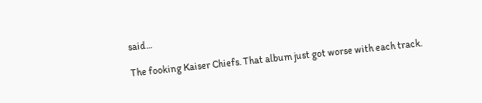said...

The fooking Kaiser Chiefs. That album just got worse with each track.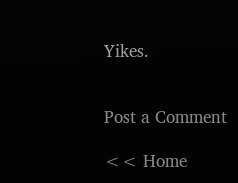Yikes.


Post a Comment

<< Home